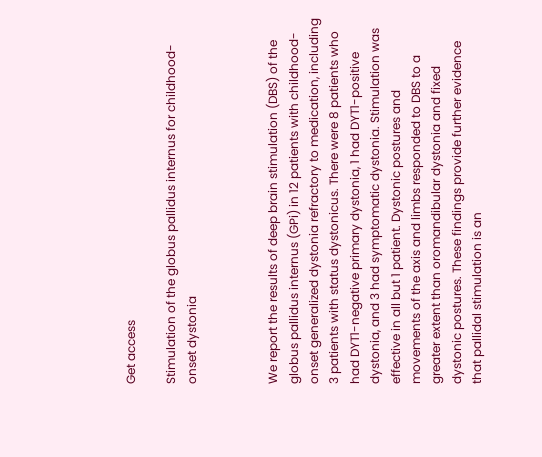Get access

Stimulation of the globus pallidus internus for childhood-onset dystonia



We report the results of deep brain stimulation (DBS) of the globus pallidus internus (GPi) in 12 patients with childhood-onset generalized dystonia refractory to medication, including 3 patients with status dystonicus. There were 8 patients who had DYT1-negative primary dystonia, 1 had DYT1-positive dystonia, and 3 had symptomatic dystonia. Stimulation was effective in all but 1 patient. Dystonic postures and movements of the axis and limbs responded to DBS to a greater extent than oromandibular dystonia and fixed dystonic postures. These findings provide further evidence that pallidal stimulation is an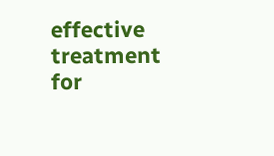effective treatment for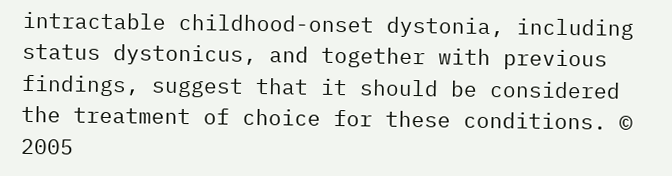intractable childhood-onset dystonia, including status dystonicus, and together with previous findings, suggest that it should be considered the treatment of choice for these conditions. © 2005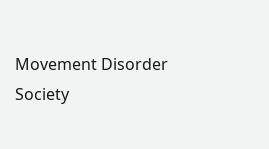Movement Disorder Society